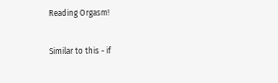Reading Orgasm!

Similar to this - if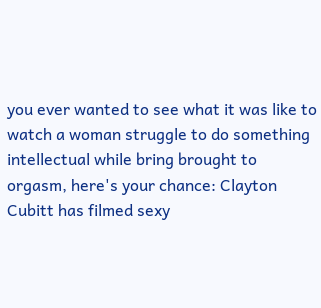you ever wanted to see what it was like to watch a woman struggle to do something intellectual while bring brought to orgasm, here's your chance: Clayton Cubitt has filmed sexy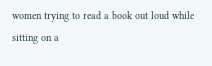women trying to read a book out loud while sitting on a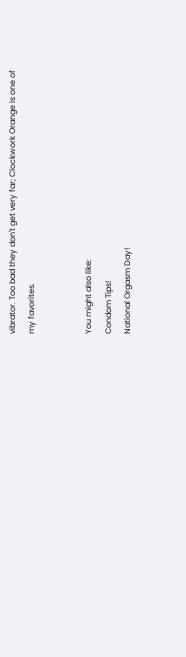vibrator. Too bad they don't get very far; Clockwork Orange is one of my favorites.


You might also like:
Condom Tips!
National Orgasm Day!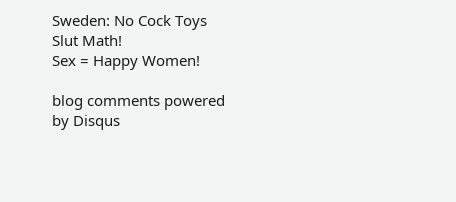Sweden: No Cock Toys
Slut Math!
Sex = Happy Women!

blog comments powered by Disqus